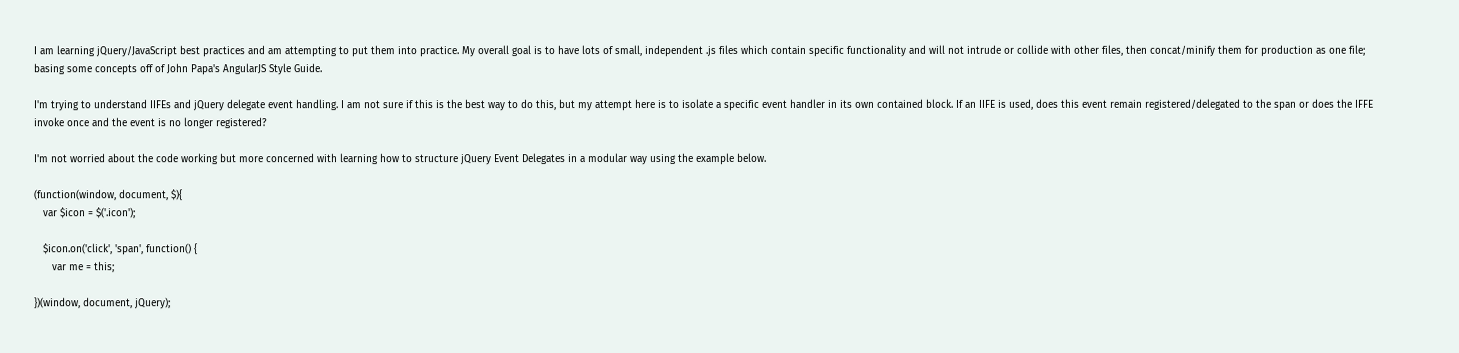I am learning jQuery/JavaScript best practices and am attempting to put them into practice. My overall goal is to have lots of small, independent .js files which contain specific functionality and will not intrude or collide with other files, then concat/minify them for production as one file; basing some concepts off of John Papa's AngularJS Style Guide.

I'm trying to understand IIFEs and jQuery delegate event handling. I am not sure if this is the best way to do this, but my attempt here is to isolate a specific event handler in its own contained block. If an IIFE is used, does this event remain registered/delegated to the span or does the IFFE invoke once and the event is no longer registered?

I'm not worried about the code working but more concerned with learning how to structure jQuery Event Delegates in a modular way using the example below.

(function(window, document, $){
   var $icon = $('.icon');

   $icon.on('click', 'span', function() {
      var me = this;

})(window, document, jQuery);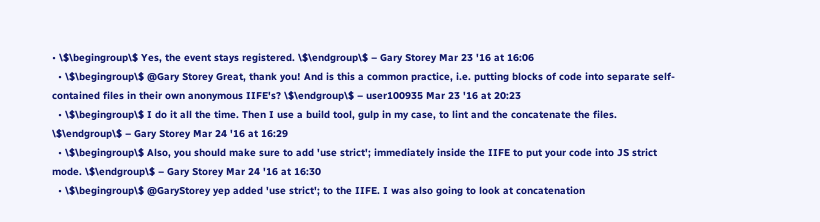• \$\begingroup\$ Yes, the event stays registered. \$\endgroup\$ – Gary Storey Mar 23 '16 at 16:06
  • \$\begingroup\$ @Gary Storey Great, thank you! And is this a common practice, i.e. putting blocks of code into separate self-contained files in their own anonymous IIFE's? \$\endgroup\$ – user100935 Mar 23 '16 at 20:23
  • \$\begingroup\$ I do it all the time. Then I use a build tool, gulp in my case, to lint and the concatenate the files. \$\endgroup\$ – Gary Storey Mar 24 '16 at 16:29
  • \$\begingroup\$ Also, you should make sure to add 'use strict'; immediately inside the IIFE to put your code into JS strict mode. \$\endgroup\$ – Gary Storey Mar 24 '16 at 16:30
  • \$\begingroup\$ @GaryStorey yep added 'use strict'; to the IIFE. I was also going to look at concatenation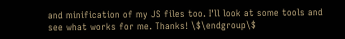and minification of my JS files too. I'll look at some tools and see what works for me. Thanks! \$\endgroup\$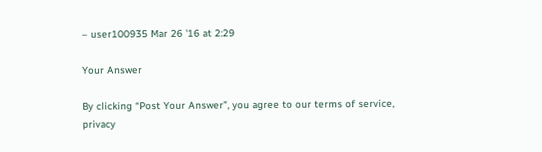– user100935 Mar 26 '16 at 2:29

Your Answer

By clicking “Post Your Answer”, you agree to our terms of service, privacy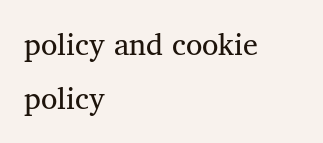policy and cookie policy